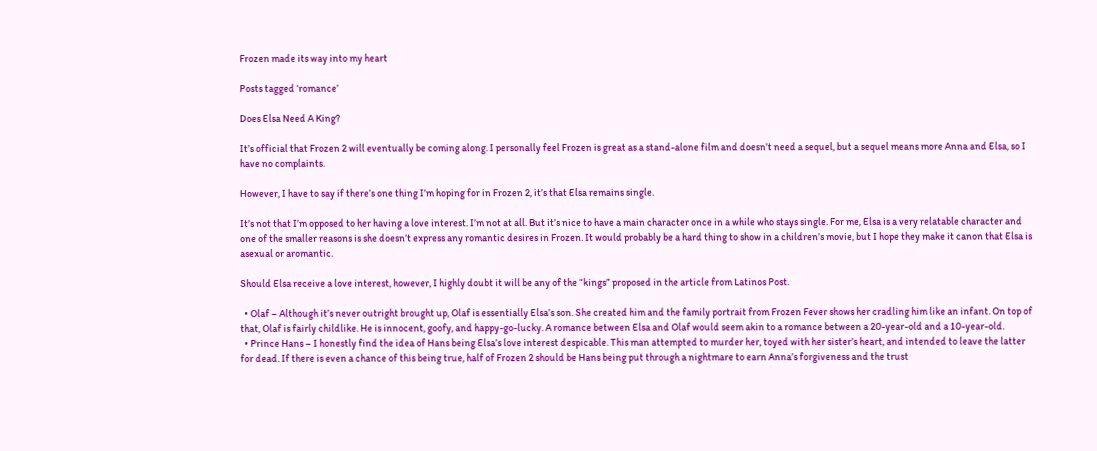Frozen made its way into my heart

Posts tagged ‘romance’

Does Elsa Need A King?

It’s official that Frozen 2 will eventually be coming along. I personally feel Frozen is great as a stand-alone film and doesn’t need a sequel, but a sequel means more Anna and Elsa, so I have no complaints.

However, I have to say if there’s one thing I’m hoping for in Frozen 2, it’s that Elsa remains single.

It’s not that I’m opposed to her having a love interest. I’m not at all. But it’s nice to have a main character once in a while who stays single. For me, Elsa is a very relatable character and one of the smaller reasons is she doesn’t express any romantic desires in Frozen. It would probably be a hard thing to show in a children’s movie, but I hope they make it canon that Elsa is asexual or aromantic.

Should Elsa receive a love interest, however, I highly doubt it will be any of the “kings” proposed in the article from Latinos Post.

  • Olaf – Although it’s never outright brought up, Olaf is essentially Elsa’s son. She created him and the family portrait from Frozen Fever shows her cradling him like an infant. On top of that, Olaf is fairly childlike. He is innocent, goofy, and happy-go-lucky. A romance between Elsa and Olaf would seem akin to a romance between a 20-year-old and a 10-year-old.
  • Prince Hans – I honestly find the idea of Hans being Elsa’s love interest despicable. This man attempted to murder her, toyed with her sister’s heart, and intended to leave the latter for dead. If there is even a chance of this being true, half of Frozen 2 should be Hans being put through a nightmare to earn Anna’s forgiveness and the trust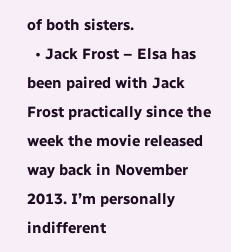of both sisters.
  • Jack Frost – Elsa has been paired with Jack Frost practically since the week the movie released way back in November 2013. I’m personally indifferent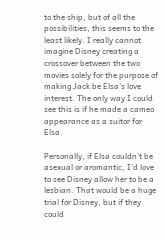to the ship, but of all the possibilities, this seems to the least likely. I really cannot imagine Disney creating a crossover between the two movies solely for the purpose of making Jack be Elsa’s love interest. The only way I could see this is if he made a cameo appearance as a suitor for Elsa.

Personally, if Elsa couldn’t be asexual or aromantic, I’d love to see Disney allow her to be a lesbian. That would be a huge trial for Disney, but if they could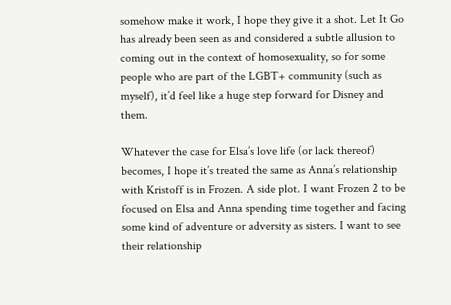somehow make it work, I hope they give it a shot. Let It Go has already been seen as and considered a subtle allusion to coming out in the context of homosexuality, so for some people who are part of the LGBT+ community (such as myself), it’d feel like a huge step forward for Disney and them.

Whatever the case for Elsa’s love life (or lack thereof) becomes, I hope it’s treated the same as Anna’s relationship with Kristoff is in Frozen. A side plot. I want Frozen 2 to be focused on Elsa and Anna spending time together and facing some kind of adventure or adversity as sisters. I want to see their relationship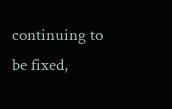continuing to be fixed,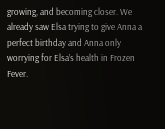growing, and becoming closer. We already saw Elsa trying to give Anna a perfect birthday and Anna only worrying for Elsa’s health in Frozen Fever.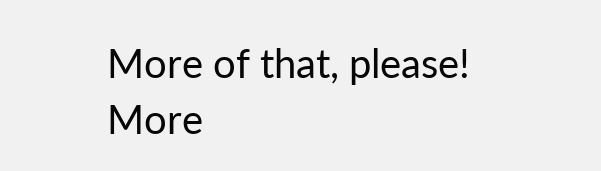More of that, please! More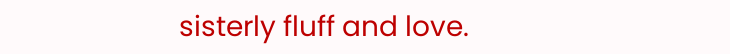sisterly fluff and love.